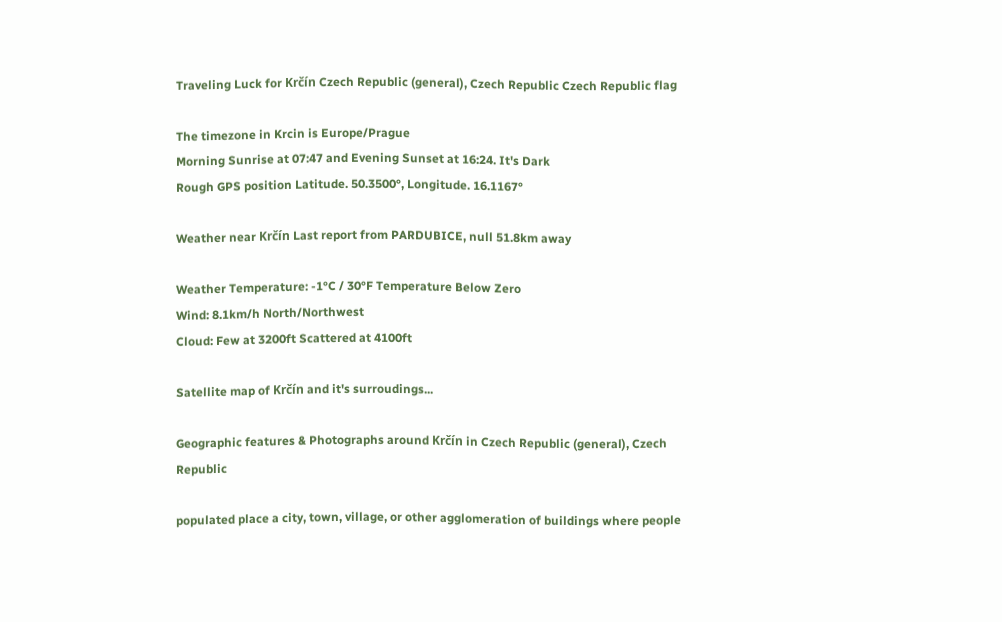Traveling Luck for Krčín Czech Republic (general), Czech Republic Czech Republic flag

The timezone in Krcin is Europe/Prague
Morning Sunrise at 07:47 and Evening Sunset at 16:24. It's Dark
Rough GPS position Latitude. 50.3500°, Longitude. 16.1167°

Weather near Krčín Last report from PARDUBICE, null 51.8km away

Weather Temperature: -1°C / 30°F Temperature Below Zero
Wind: 8.1km/h North/Northwest
Cloud: Few at 3200ft Scattered at 4100ft

Satellite map of Krčín and it's surroudings...

Geographic features & Photographs around Krčín in Czech Republic (general), Czech Republic

populated place a city, town, village, or other agglomeration of buildings where people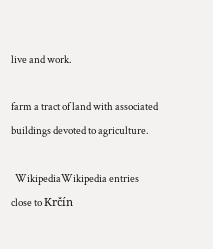live and work.

farm a tract of land with associated buildings devoted to agriculture.

  WikipediaWikipedia entries close to Krčín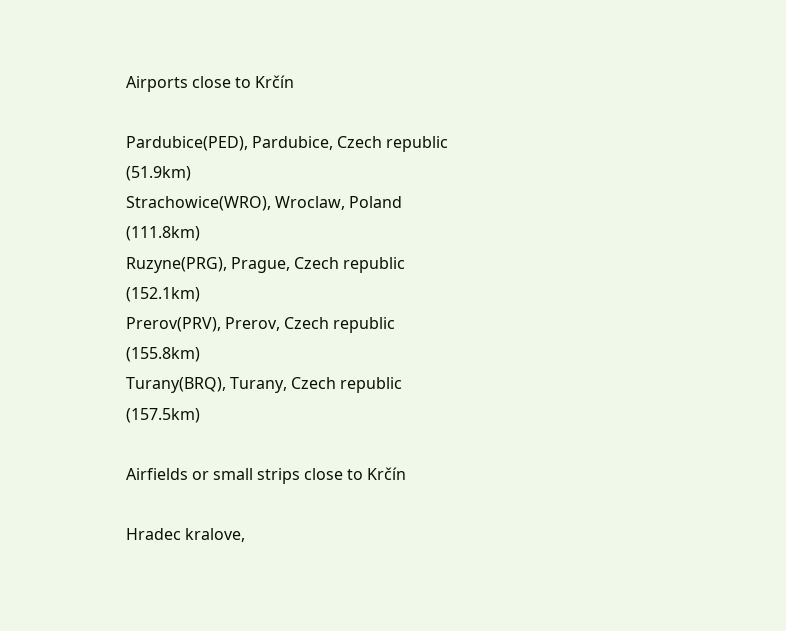Airports close to Krčín

Pardubice(PED), Pardubice, Czech republic (51.9km)
Strachowice(WRO), Wroclaw, Poland (111.8km)
Ruzyne(PRG), Prague, Czech republic (152.1km)
Prerov(PRV), Prerov, Czech republic (155.8km)
Turany(BRQ), Turany, Czech republic (157.5km)

Airfields or small strips close to Krčín

Hradec kralove,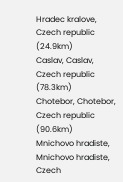Hradec kralove, Czech republic (24.9km)
Caslav, Caslav, Czech republic (78.3km)
Chotebor, Chotebor, Czech republic (90.6km)
Mnichovo hradiste, Mnichovo hradiste, Czech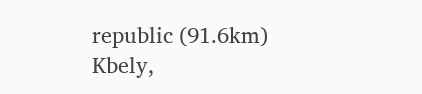republic (91.6km)
Kbely,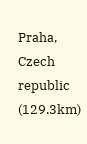Praha, Czech republic (129.3km)